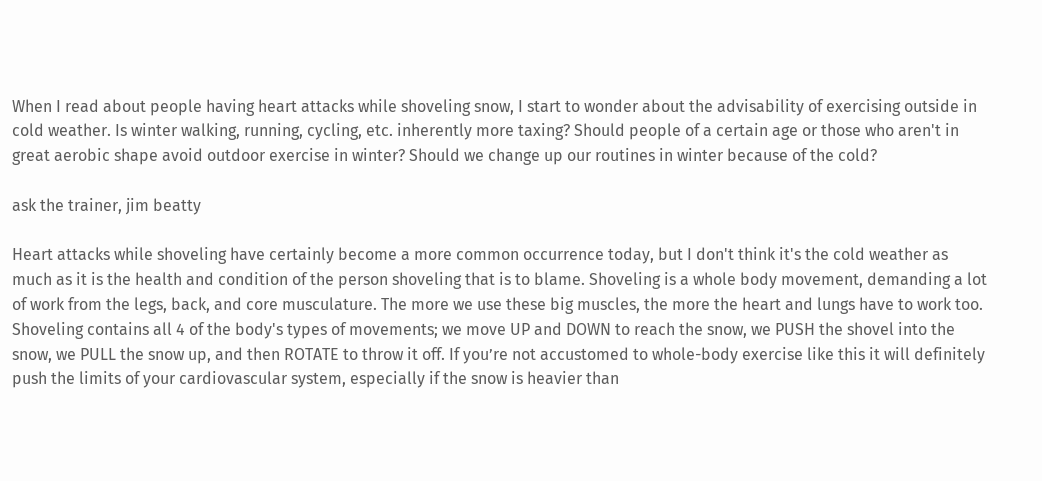When I read about people having heart attacks while shoveling snow, I start to wonder about the advisability of exercising outside in cold weather. Is winter walking, running, cycling, etc. inherently more taxing? Should people of a certain age or those who aren't in great aerobic shape avoid outdoor exercise in winter? Should we change up our routines in winter because of the cold?

ask the trainer, jim beatty

Heart attacks while shoveling have certainly become a more common occurrence today, but I don't think it's the cold weather as much as it is the health and condition of the person shoveling that is to blame. Shoveling is a whole body movement, demanding a lot of work from the legs, back, and core musculature. The more we use these big muscles, the more the heart and lungs have to work too. Shoveling contains all 4 of the body's types of movements; we move UP and DOWN to reach the snow, we PUSH the shovel into the snow, we PULL the snow up, and then ROTATE to throw it off. If you’re not accustomed to whole-body exercise like this it will definitely push the limits of your cardiovascular system, especially if the snow is heavier than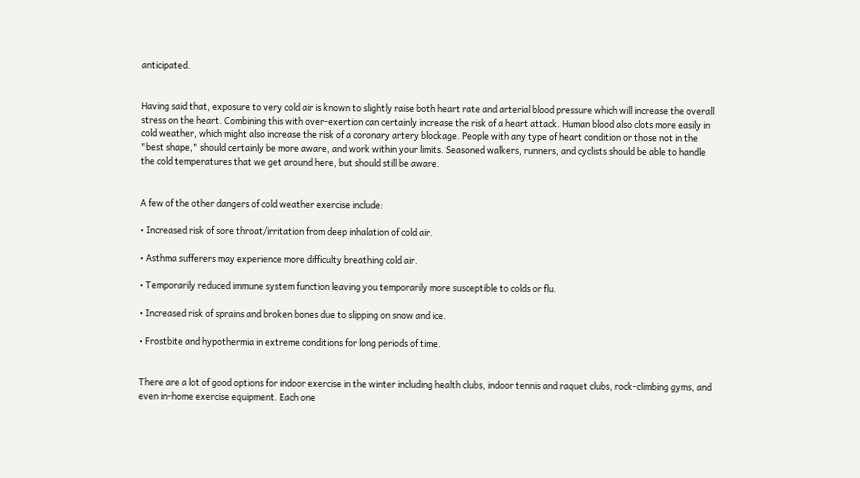anticipated.


Having said that, exposure to very cold air is known to slightly raise both heart rate and arterial blood pressure which will increase the overall stress on the heart. Combining this with over-exertion can certainly increase the risk of a heart attack. Human blood also clots more easily in cold weather, which might also increase the risk of a coronary artery blockage. People with any type of heart condition or those not in the "best shape," should certainly be more aware, and work within your limits. Seasoned walkers, runners, and cyclists should be able to handle the cold temperatures that we get around here, but should still be aware.


A few of the other dangers of cold weather exercise include:

• Increased risk of sore throat/irritation from deep inhalation of cold air.

• Asthma sufferers may experience more difficulty breathing cold air.

• Temporarily reduced immune system function leaving you temporarily more susceptible to colds or flu.

• Increased risk of sprains and broken bones due to slipping on snow and ice.

• Frostbite and hypothermia in extreme conditions for long periods of time.


There are a lot of good options for indoor exercise in the winter including health clubs, indoor tennis and raquet clubs, rock-climbing gyms, and even in-home exercise equipment. Each one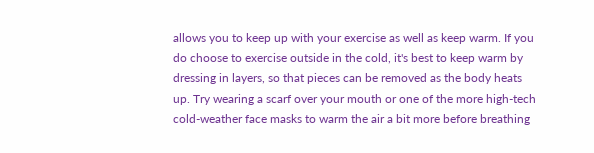allows you to keep up with your exercise as well as keep warm. If you do choose to exercise outside in the cold, it's best to keep warm by dressing in layers, so that pieces can be removed as the body heats up. Try wearing a scarf over your mouth or one of the more high-tech cold-weather face masks to warm the air a bit more before breathing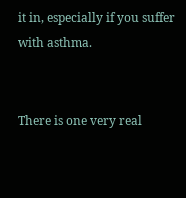it in, especially if you suffer with asthma.


There is one very real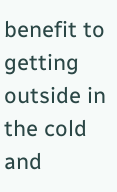benefit to getting outside in the cold and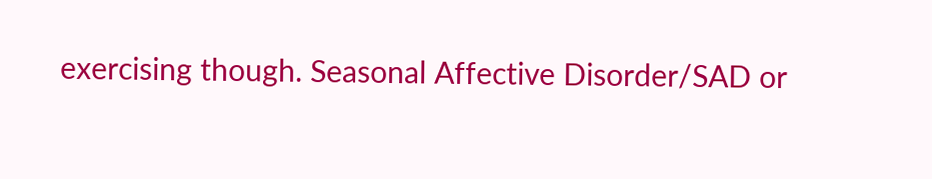exercising though. Seasonal Affective Disorder/SAD or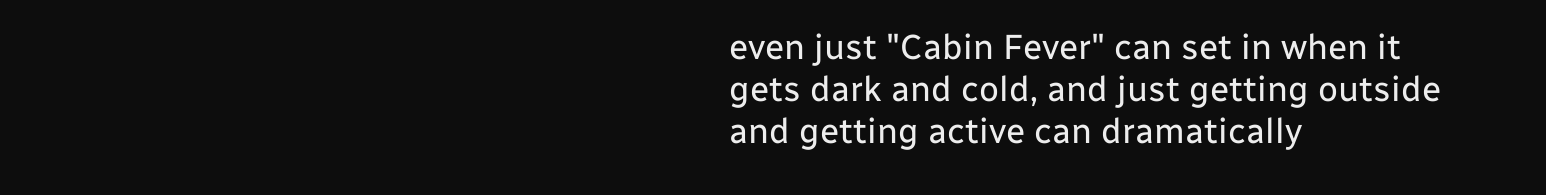even just "Cabin Fever" can set in when it gets dark and cold, and just getting outside and getting active can dramatically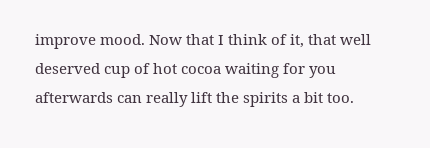improve mood. Now that I think of it, that well deserved cup of hot cocoa waiting for you afterwards can really lift the spirits a bit too.